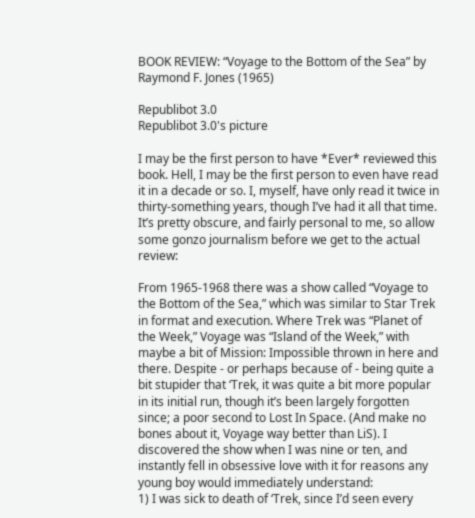BOOK REVIEW: “Voyage to the Bottom of the Sea” by Raymond F. Jones (1965)

Republibot 3.0
Republibot 3.0's picture

I may be the first person to have *Ever* reviewed this book. Hell, I may be the first person to even have read it in a decade or so. I, myself, have only read it twice in thirty-something years, though I’ve had it all that time. It’s pretty obscure, and fairly personal to me, so allow some gonzo journalism before we get to the actual review:

From 1965-1968 there was a show called “Voyage to the Bottom of the Sea,” which was similar to Star Trek in format and execution. Where Trek was “Planet of the Week,” Voyage was “Island of the Week,” with maybe a bit of Mission: Impossible thrown in here and there. Despite - or perhaps because of - being quite a bit stupider that ‘Trek, it was quite a bit more popular in its initial run, though it’s been largely forgotten since; a poor second to Lost In Space. (And make no bones about it, Voyage way better than LiS). I discovered the show when I was nine or ten, and instantly fell in obsessive love with it for reasons any young boy would immediately understand:
1) I was sick to death of ‘Trek, since I’d seen every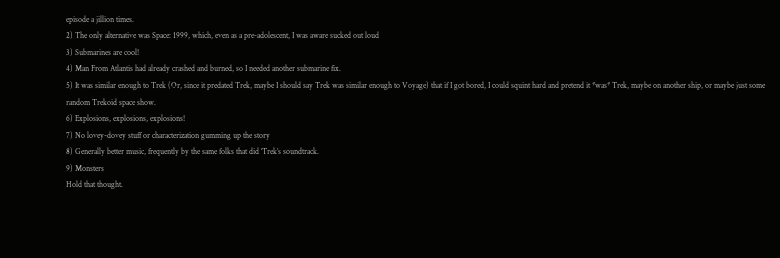episode a jillion times.
2) The only alternative was Space: 1999, which, even as a pre-adolescent, I was aware sucked out loud
3) Submarines are cool!
4) Man From Atlantis had already crashed and burned, so I needed another submarine fix.
5) It was similar enough to Trek (Or, since it predated Trek, maybe I should say Trek was similar enough to Voyage) that if I got bored, I could squint hard and pretend it *was* Trek, maybe on another ship, or maybe just some random Trekoid space show.
6) Explosions, explosions, explosions!
7) No lovey-dovey stuff or characterization gumming up the story
8) Generally better music, frequently by the same folks that did ‘Trek’s soundtrack.
9) Monsters
Hold that thought.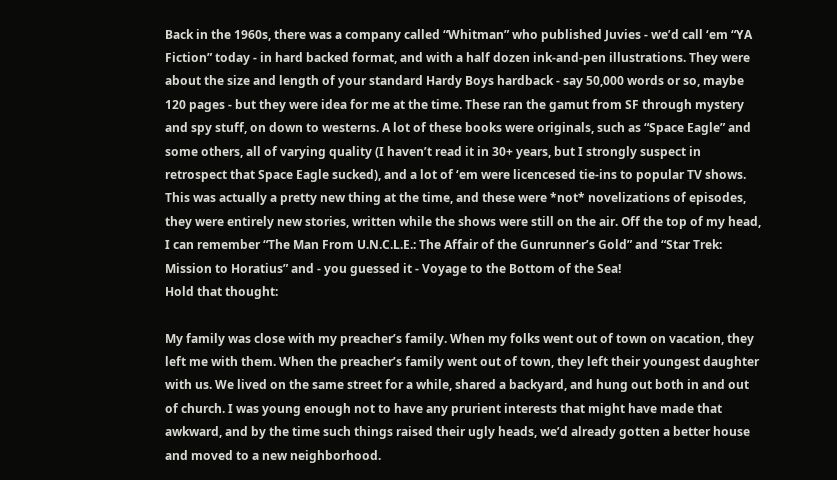Back in the 1960s, there was a company called “Whitman” who published Juvies - we’d call ‘em “YA Fiction” today - in hard backed format, and with a half dozen ink-and-pen illustrations. They were about the size and length of your standard Hardy Boys hardback - say 50,000 words or so, maybe 120 pages - but they were idea for me at the time. These ran the gamut from SF through mystery and spy stuff, on down to westerns. A lot of these books were originals, such as “Space Eagle” and some others, all of varying quality (I haven’t read it in 30+ years, but I strongly suspect in retrospect that Space Eagle sucked), and a lot of ‘em were licencesed tie-ins to popular TV shows. This was actually a pretty new thing at the time, and these were *not* novelizations of episodes, they were entirely new stories, written while the shows were still on the air. Off the top of my head, I can remember “The Man From U.N.C.L.E.: The Affair of the Gunrunner’s Gold” and “Star Trek: Mission to Horatius” and - you guessed it - Voyage to the Bottom of the Sea!
Hold that thought:

My family was close with my preacher’s family. When my folks went out of town on vacation, they left me with them. When the preacher’s family went out of town, they left their youngest daughter with us. We lived on the same street for a while, shared a backyard, and hung out both in and out of church. I was young enough not to have any prurient interests that might have made that awkward, and by the time such things raised their ugly heads, we’d already gotten a better house and moved to a new neighborhood.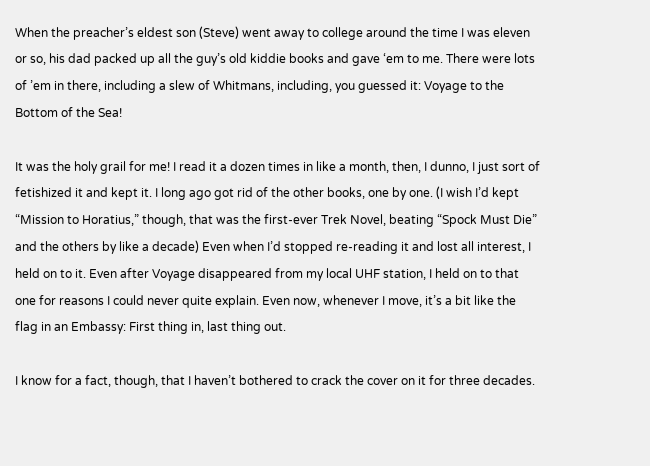When the preacher’s eldest son (Steve) went away to college around the time I was eleven or so, his dad packed up all the guy’s old kiddie books and gave ‘em to me. There were lots of ’em in there, including a slew of Whitmans, including, you guessed it: Voyage to the Bottom of the Sea!

It was the holy grail for me! I read it a dozen times in like a month, then, I dunno, I just sort of fetishized it and kept it. I long ago got rid of the other books, one by one. (I wish I’d kept “Mission to Horatius,” though, that was the first-ever Trek Novel, beating “Spock Must Die” and the others by like a decade) Even when I’d stopped re-reading it and lost all interest, I held on to it. Even after Voyage disappeared from my local UHF station, I held on to that one for reasons I could never quite explain. Even now, whenever I move, it’s a bit like the flag in an Embassy: First thing in, last thing out.

I know for a fact, though, that I haven’t bothered to crack the cover on it for three decades.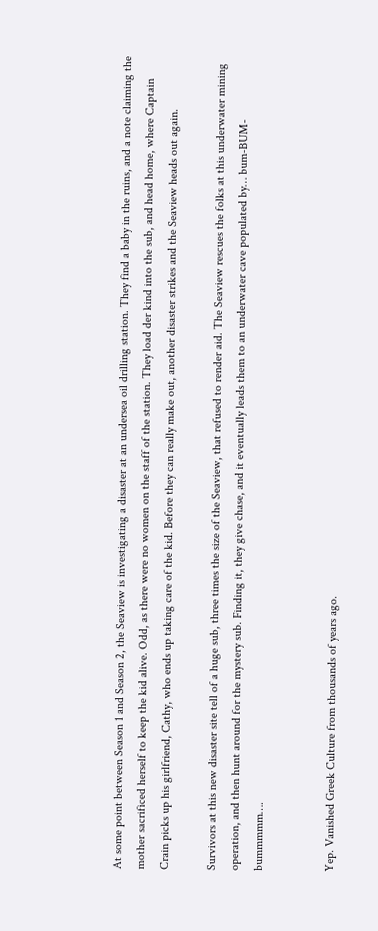At some point between Season 1 and Season 2, the Seaview is investigating a disaster at an undersea oil drilling station. They find a baby in the ruins, and a note claiming the mother sacrificed herself to keep the kid alive. Odd, as there were no women on the staff of the station. They load der kind into the sub, and head home, where Captain Crain picks up his girlfriend, Cathy, who ends up taking care of the kid. Before they can really make out, another disaster strikes and the Seaview heads out again.

Survivors at this new disaster site tell of a huge sub, three times the size of the Seaview, that refused to render aid. The Seaview rescues the folks at this underwater mining operation, and then hunt around for the mystery sub. Finding it, they give chase, and it eventually leads them to an underwater cave populated by… bum-BUM-bummmmm….


Yep. Vanished Greek Culture from thousands of years ago.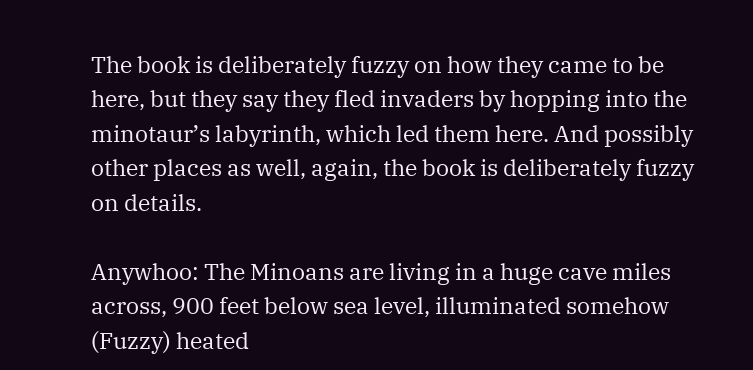The book is deliberately fuzzy on how they came to be here, but they say they fled invaders by hopping into the minotaur’s labyrinth, which led them here. And possibly other places as well, again, the book is deliberately fuzzy on details.

Anywhoo: The Minoans are living in a huge cave miles across, 900 feet below sea level, illuminated somehow (Fuzzy) heated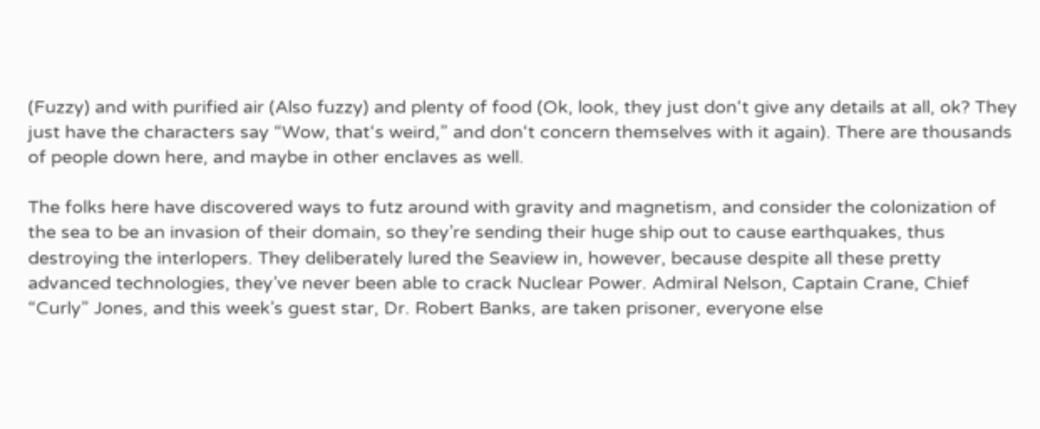(Fuzzy) and with purified air (Also fuzzy) and plenty of food (Ok, look, they just don‘t give any details at all, ok? They just have the characters say “Wow, that‘s weird,” and don‘t concern themselves with it again). There are thousands of people down here, and maybe in other enclaves as well.

The folks here have discovered ways to futz around with gravity and magnetism, and consider the colonization of the sea to be an invasion of their domain, so they’re sending their huge ship out to cause earthquakes, thus destroying the interlopers. They deliberately lured the Seaview in, however, because despite all these pretty advanced technologies, they’ve never been able to crack Nuclear Power. Admiral Nelson, Captain Crane, Chief “Curly” Jones, and this week’s guest star, Dr. Robert Banks, are taken prisoner, everyone else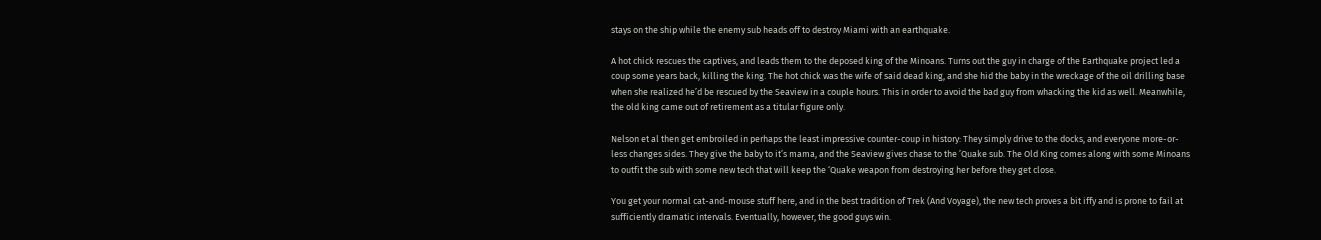stays on the ship while the enemy sub heads off to destroy Miami with an earthquake.

A hot chick rescues the captives, and leads them to the deposed king of the Minoans. Turns out the guy in charge of the Earthquake project led a coup some years back, killing the king. The hot chick was the wife of said dead king, and she hid the baby in the wreckage of the oil drilling base when she realized he’d be rescued by the Seaview in a couple hours. This in order to avoid the bad guy from whacking the kid as well. Meanwhile, the old king came out of retirement as a titular figure only.

Nelson et al then get embroiled in perhaps the least impressive counter-coup in history: They simply drive to the docks, and everyone more-or-less changes sides. They give the baby to it’s mama, and the Seaview gives chase to the ’Quake sub. The Old King comes along with some Minoans to outfit the sub with some new tech that will keep the ‘Quake weapon from destroying her before they get close.

You get your normal cat-and-mouse stuff here, and in the best tradition of Trek (And Voyage), the new tech proves a bit iffy and is prone to fail at sufficiently dramatic intervals. Eventually, however, the good guys win.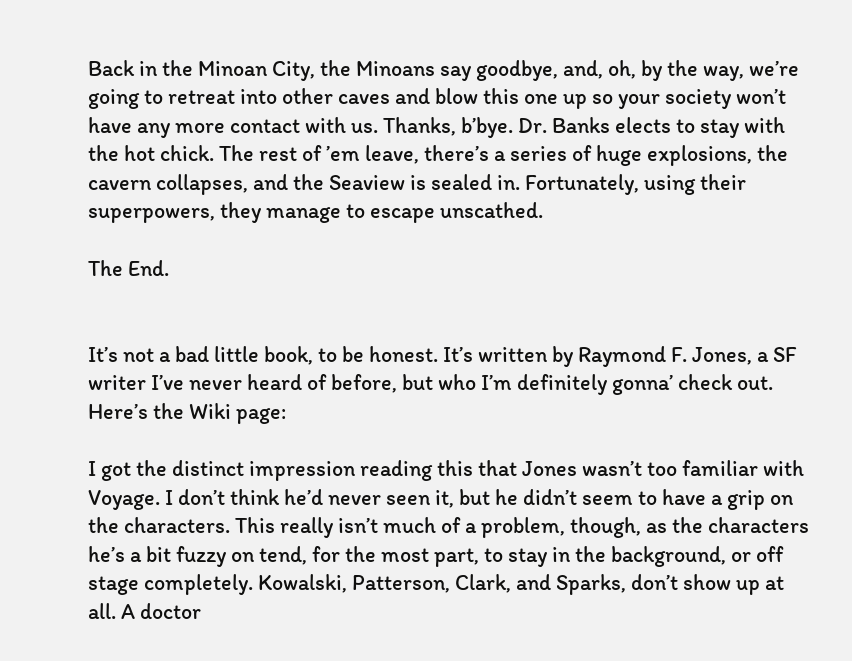Back in the Minoan City, the Minoans say goodbye, and, oh, by the way, we’re going to retreat into other caves and blow this one up so your society won’t have any more contact with us. Thanks, b’bye. Dr. Banks elects to stay with the hot chick. The rest of ’em leave, there’s a series of huge explosions, the cavern collapses, and the Seaview is sealed in. Fortunately, using their superpowers, they manage to escape unscathed.

The End.


It’s not a bad little book, to be honest. It’s written by Raymond F. Jones, a SF writer I’ve never heard of before, but who I’m definitely gonna’ check out. Here’s the Wiki page:

I got the distinct impression reading this that Jones wasn’t too familiar with Voyage. I don’t think he’d never seen it, but he didn’t seem to have a grip on the characters. This really isn’t much of a problem, though, as the characters he’s a bit fuzzy on tend, for the most part, to stay in the background, or off stage completely. Kowalski, Patterson, Clark, and Sparks, don’t show up at all. A doctor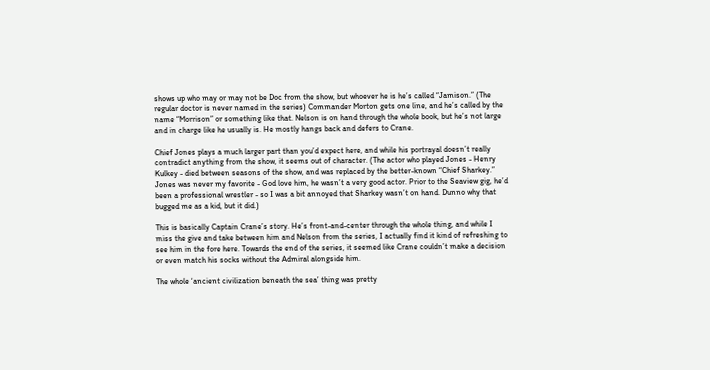shows up who may or may not be Doc from the show, but whoever he is he’s called “Jamison.” (The regular doctor is never named in the series) Commander Morton gets one line, and he’s called by the name “Morrison” or something like that. Nelson is on hand through the whole book, but he’s not large and in charge like he usually is. He mostly hangs back and defers to Crane.

Chief Jones plays a much larger part than you’d expect here, and while his portrayal doesn’t really contradict anything from the show, it seems out of character. (The actor who played Jones - Henry Kulkey - died between seasons of the show, and was replaced by the better-known “Chief Sharkey.” Jones was never my favorite - God love him, he wasn’t a very good actor. Prior to the Seaview gig, he’d been a professional wrestler - so I was a bit annoyed that Sharkey wasn’t on hand. Dunno why that bugged me as a kid, but it did.)

This is basically Captain Crane’s story. He’s front-and-center through the whole thing, and while I miss the give and take between him and Nelson from the series, I actually find it kind of refreshing to see him in the fore here. Towards the end of the series, it seemed like Crane couldn’t make a decision or even match his socks without the Admiral alongside him.

The whole ‘ancient civilization beneath the sea’ thing was pretty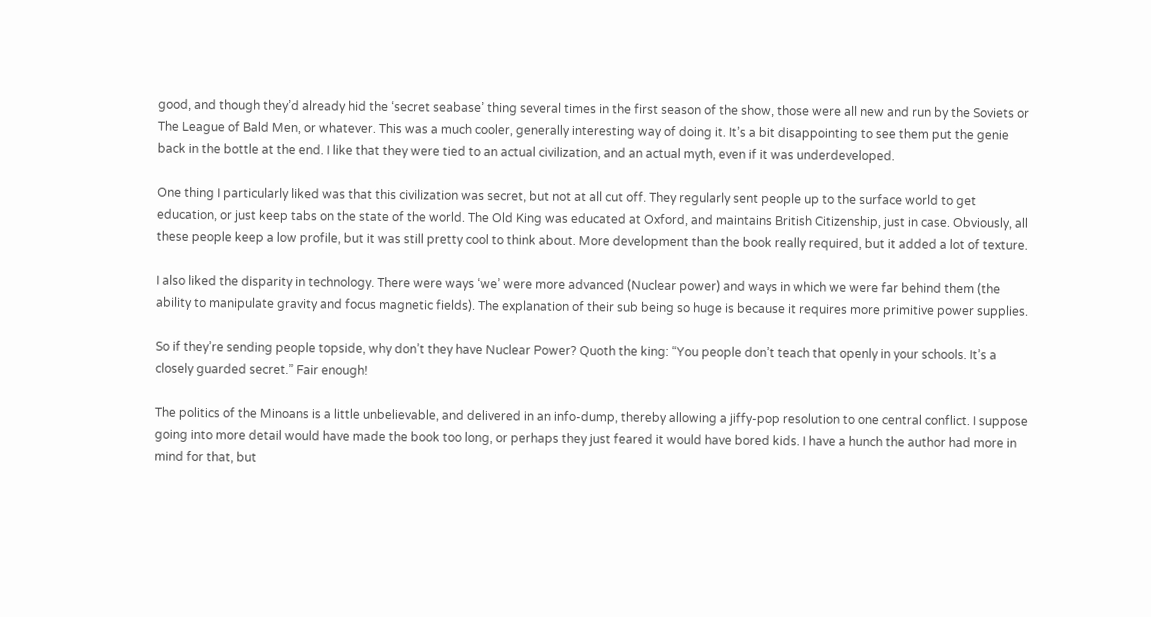good, and though they’d already hid the ‘secret seabase’ thing several times in the first season of the show, those were all new and run by the Soviets or The League of Bald Men, or whatever. This was a much cooler, generally interesting way of doing it. It’s a bit disappointing to see them put the genie back in the bottle at the end. I like that they were tied to an actual civilization, and an actual myth, even if it was underdeveloped.

One thing I particularly liked was that this civilization was secret, but not at all cut off. They regularly sent people up to the surface world to get education, or just keep tabs on the state of the world. The Old King was educated at Oxford, and maintains British Citizenship, just in case. Obviously, all these people keep a low profile, but it was still pretty cool to think about. More development than the book really required, but it added a lot of texture.

I also liked the disparity in technology. There were ways ‘we’ were more advanced (Nuclear power) and ways in which we were far behind them (the ability to manipulate gravity and focus magnetic fields). The explanation of their sub being so huge is because it requires more primitive power supplies.

So if they’re sending people topside, why don’t they have Nuclear Power? Quoth the king: “You people don’t teach that openly in your schools. It’s a closely guarded secret.” Fair enough!

The politics of the Minoans is a little unbelievable, and delivered in an info-dump, thereby allowing a jiffy-pop resolution to one central conflict. I suppose going into more detail would have made the book too long, or perhaps they just feared it would have bored kids. I have a hunch the author had more in mind for that, but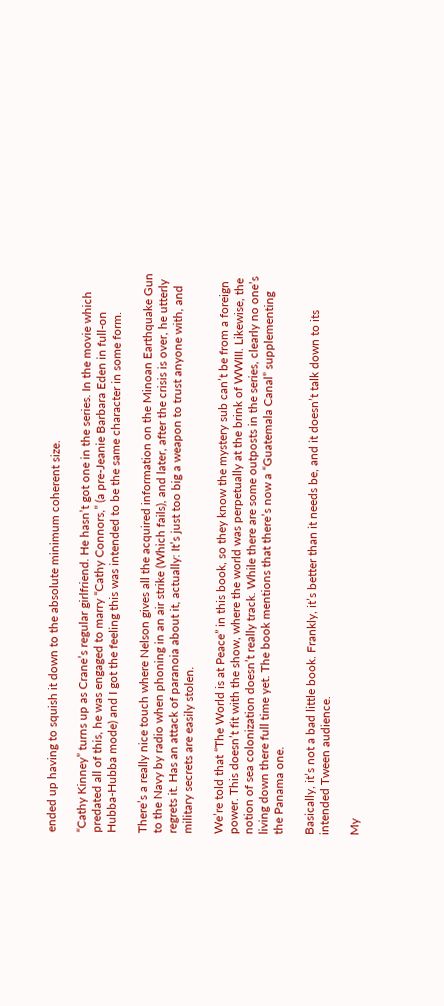ended up having to squish it down to the absolute minimum coherent size.

“Cathy Kinney” turns up as Crane’s regular girlfriend. He hasn’t got one in the series. In the movie which predated all of this, he was engaged to marry “Cathy Connors,” (a pre-Jeanie Barbara Eden in full-on Hubba-Hubba mode) and I got the feeling this was intended to be the same character in some form.

There’s a really nice touch where Nelson gives all the acquired information on the Minoan Earthquake Gun to the Navy by radio when phoning in an air strike (Which fails), and later, after the crisis is over, he utterly regrets it. Has an attack of paranoia about it, actually: It’s just too big a weapon to trust anyone with, and military secrets are easily stolen.

We’re told that “The World is at Peace” in this book, so they know the mystery sub can’t be from a foreign power. This doesn’t fit with the show, where the world was perpetually at the brink of WWIII. Likewise, the notion of sea colonization doesn’t really track. While there are some outposts in the series, clearly no one’s living down there full time yet. The book mentions that there’s now a “Guatemala Canal” supplementing the Panama one.

Basically, it’s not a bad little book. Frankly, it’s better than it needs be, and it doesn’t talk down to its intended Tween audience.

My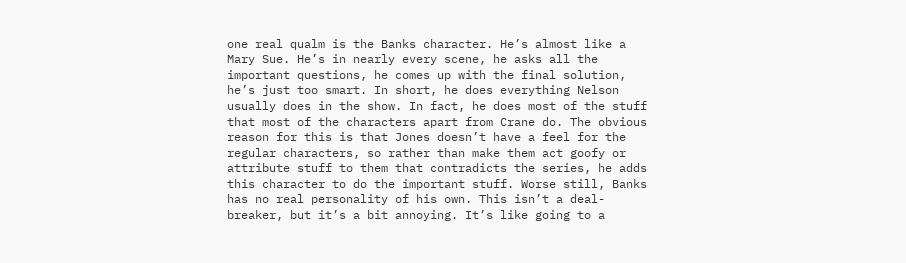one real qualm is the Banks character. He’s almost like a Mary Sue. He’s in nearly every scene, he asks all the important questions, he comes up with the final solution, he’s just too smart. In short, he does everything Nelson usually does in the show. In fact, he does most of the stuff that most of the characters apart from Crane do. The obvious reason for this is that Jones doesn’t have a feel for the regular characters, so rather than make them act goofy or attribute stuff to them that contradicts the series, he adds this character to do the important stuff. Worse still, Banks has no real personality of his own. This isn’t a deal-breaker, but it’s a bit annoying. It’s like going to a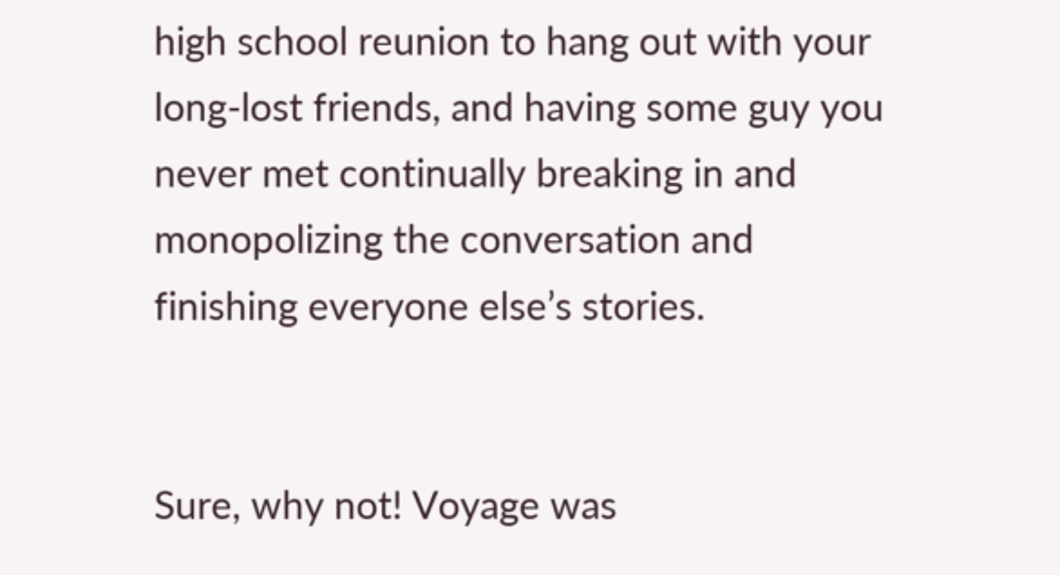high school reunion to hang out with your long-lost friends, and having some guy you never met continually breaking in and monopolizing the conversation and finishing everyone else’s stories.


Sure, why not! Voyage was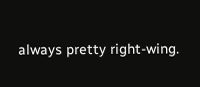always pretty right-wing.